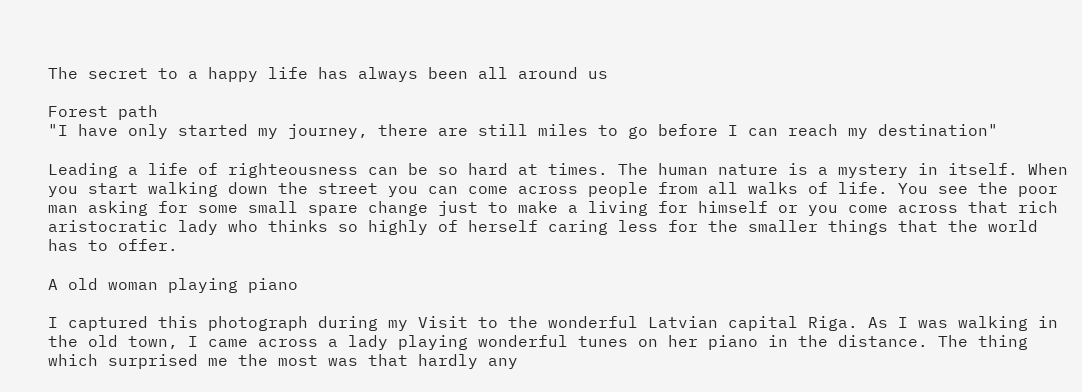The secret to a happy life has always been all around us

Forest path
"I have only started my journey, there are still miles to go before I can reach my destination"

Leading a life of righteousness can be so hard at times. The human nature is a mystery in itself. When you start walking down the street you can come across people from all walks of life. You see the poor man asking for some small spare change just to make a living for himself or you come across that rich aristocratic lady who thinks so highly of herself caring less for the smaller things that the world has to offer.

A old woman playing piano

I captured this photograph during my Visit to the wonderful Latvian capital Riga. As I was walking in the old town, I came across a lady playing wonderful tunes on her piano in the distance. The thing which surprised me the most was that hardly any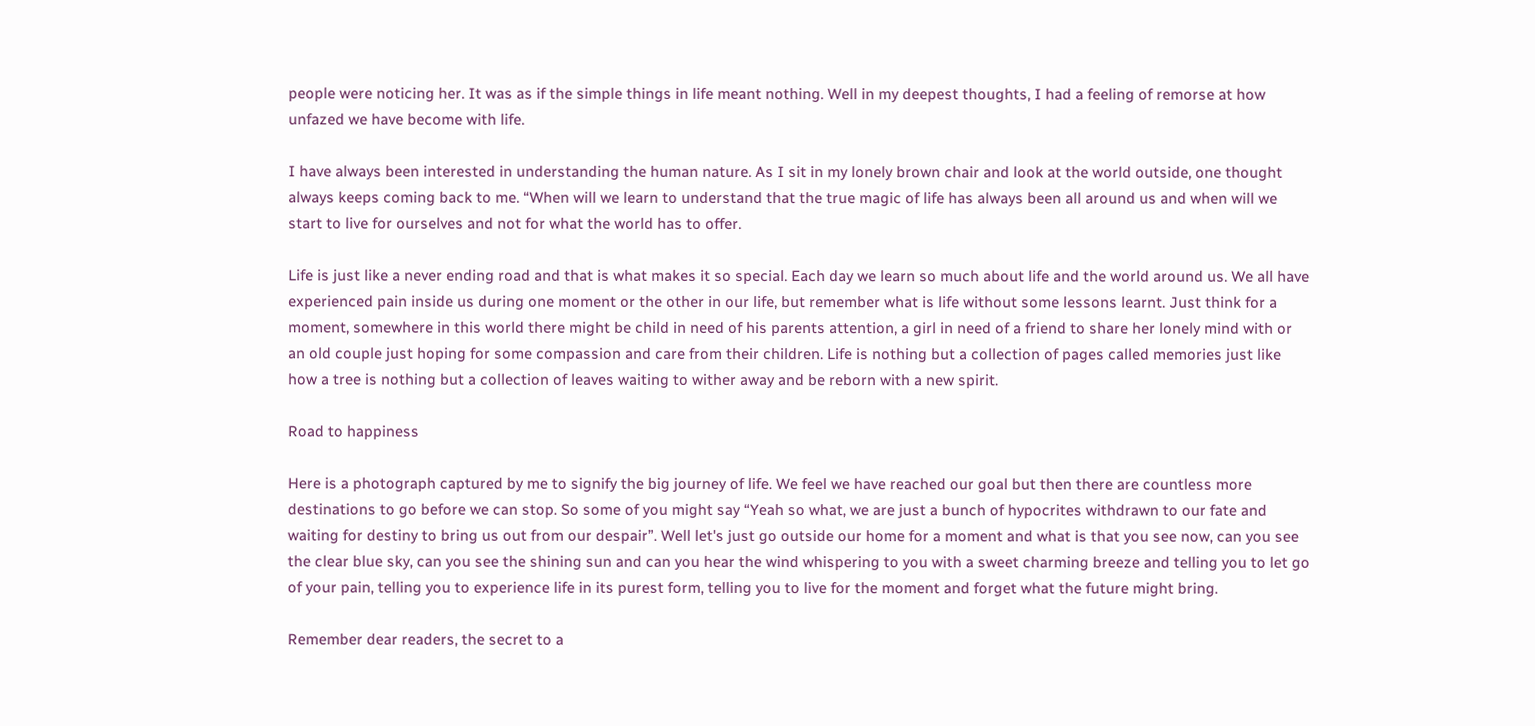people were noticing her. It was as if the simple things in life meant nothing. Well in my deepest thoughts, I had a feeling of remorse at how unfazed we have become with life.

I have always been interested in understanding the human nature. As I sit in my lonely brown chair and look at the world outside, one thought always keeps coming back to me. “When will we learn to understand that the true magic of life has always been all around us and when will we start to live for ourselves and not for what the world has to offer.

Life is just like a never ending road and that is what makes it so special. Each day we learn so much about life and the world around us. We all have experienced pain inside us during one moment or the other in our life, but remember what is life without some lessons learnt. Just think for a moment, somewhere in this world there might be child in need of his parents attention, a girl in need of a friend to share her lonely mind with or an old couple just hoping for some compassion and care from their children. Life is nothing but a collection of pages called memories just like how a tree is nothing but a collection of leaves waiting to wither away and be reborn with a new spirit.

Road to happiness

Here is a photograph captured by me to signify the big journey of life. We feel we have reached our goal but then there are countless more destinations to go before we can stop. So some of you might say “Yeah so what, we are just a bunch of hypocrites withdrawn to our fate and waiting for destiny to bring us out from our despair”. Well let's just go outside our home for a moment and what is that you see now, can you see the clear blue sky, can you see the shining sun and can you hear the wind whispering to you with a sweet charming breeze and telling you to let go of your pain, telling you to experience life in its purest form, telling you to live for the moment and forget what the future might bring.

Remember dear readers, the secret to a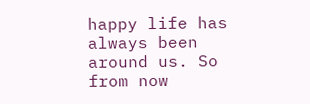happy life has always been around us. So from now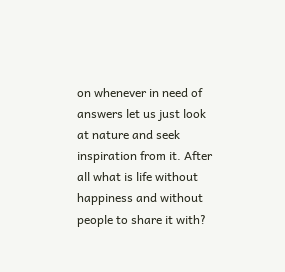on whenever in need of answers let us just look at nature and seek inspiration from it. After all what is life without happiness and without people to share it with?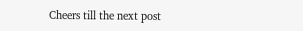Cheers till the next post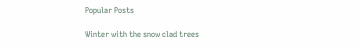Popular Posts

Winter with the snow clad trees